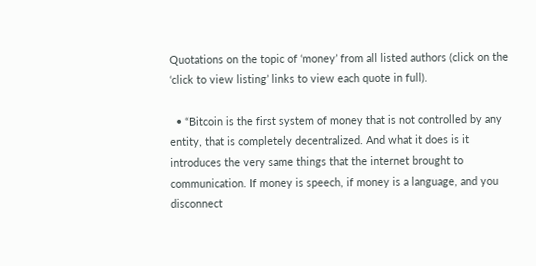Quotations on the topic of ‘money’ from all listed authors (click on the ‘click to view listing’ links to view each quote in full).

  • “Bitcoin is the first system of money that is not controlled by any entity, that is completely decentralized. And what it does is it introduces the very same things that the internet brought to communication. If money is speech, if money is a language, and you disconnect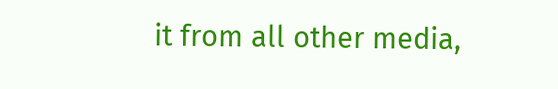it from all other media,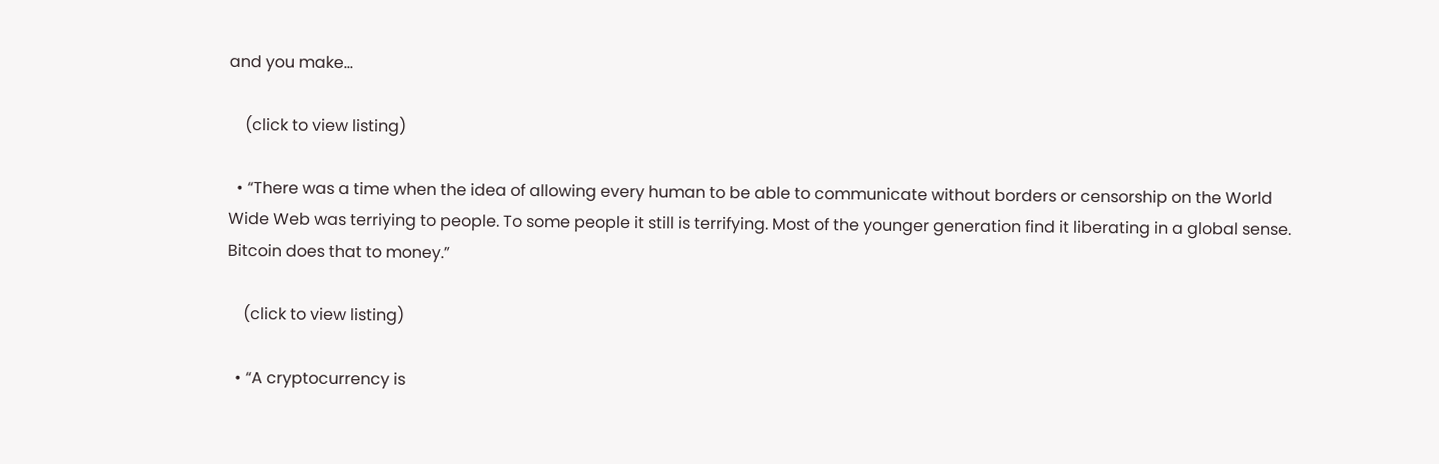and you make…

    (click to view listing)

  • “There was a time when the idea of allowing every human to be able to communicate without borders or censorship on the World Wide Web was terriying to people. To some people it still is terrifying. Most of the younger generation find it liberating in a global sense. Bitcoin does that to money.”

    (click to view listing)

  • “A cryptocurrency is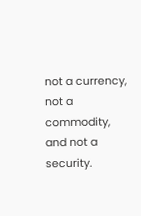not a currency, not a commodity, and not a security.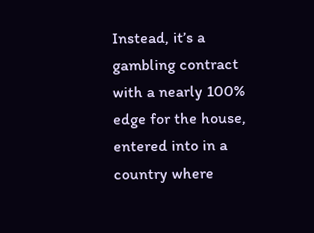Instead, it’s a gambling contract with a nearly 100% edge for the house, entered into in a country where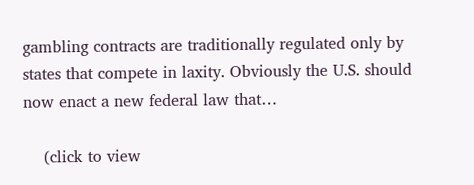gambling contracts are traditionally regulated only by states that compete in laxity. Obviously the U.S. should now enact a new federal law that…

    (click to view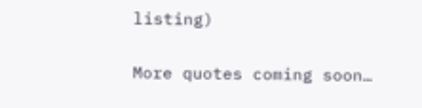listing)

More quotes coming soon…